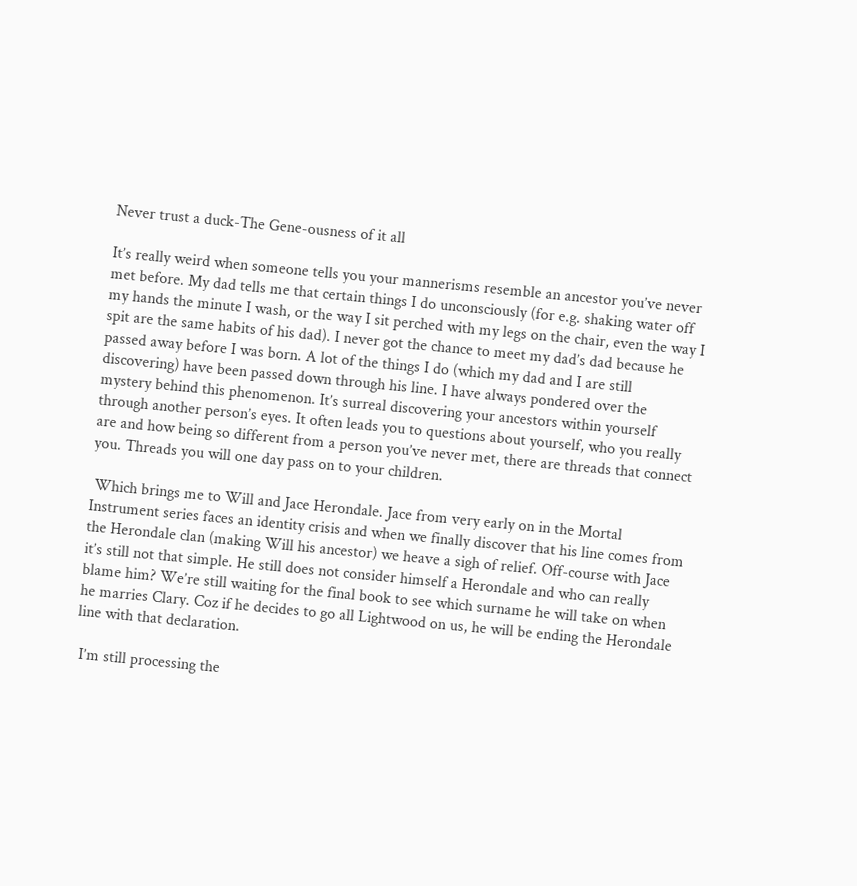Never trust a duck-The Gene-ousness of it all

It’s really weird when someone tells you your mannerisms resemble an ancestor you’ve never met before. My dad tells me that certain things I do unconsciously (for e.g. shaking water off my hands the minute I wash, or the way I sit perched with my legs on the chair, even the way I spit are the same habits of his dad). I never got the chance to meet my dad’s dad because he passed away before I was born. A lot of the things I do (which my dad and I are still discovering) have been passed down through his line. I have always pondered over the mystery behind this phenomenon. It’s surreal discovering your ancestors within yourself through another person’s eyes. It often leads you to questions about yourself, who you really are and how being so different from a person you’ve never met, there are threads that connect you. Threads you will one day pass on to your children.

 Which brings me to Will and Jace Herondale. Jace from very early on in the Mortal Instrument series faces an identity crisis and when we finally discover that his line comes from the Herondale clan (making Will his ancestor) we heave a sigh of relief. Off-course with Jace it’s still not that simple. He still does not consider himself a Herondale and who can really blame him? We’re still waiting for the final book to see which surname he will take on when he marries Clary. Coz if he decides to go all Lightwood on us, he will be ending the Herondale line with that declaration.

 I’m still processing the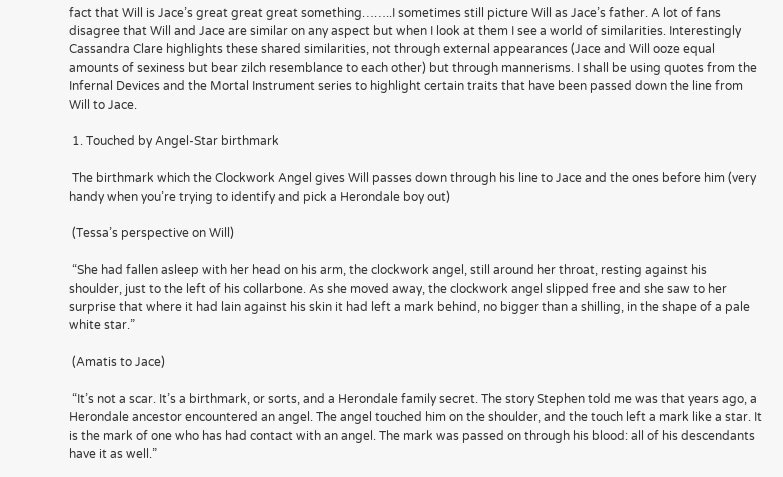fact that Will is Jace’s great great great something……..I sometimes still picture Will as Jace’s father. A lot of fans disagree that Will and Jace are similar on any aspect but when I look at them I see a world of similarities. Interestingly Cassandra Clare highlights these shared similarities, not through external appearances (Jace and Will ooze equal amounts of sexiness but bear zilch resemblance to each other) but through mannerisms. I shall be using quotes from the Infernal Devices and the Mortal Instrument series to highlight certain traits that have been passed down the line from Will to Jace.

 1. Touched by Angel-Star birthmark

 The birthmark which the Clockwork Angel gives Will passes down through his line to Jace and the ones before him (very handy when you’re trying to identify and pick a Herondale boy out)

 (Tessa’s perspective on Will)

 “She had fallen asleep with her head on his arm, the clockwork angel, still around her throat, resting against his shoulder, just to the left of his collarbone. As she moved away, the clockwork angel slipped free and she saw to her surprise that where it had lain against his skin it had left a mark behind, no bigger than a shilling, in the shape of a pale white star.”

 (Amatis to Jace)

 “It’s not a scar. It’s a birthmark, or sorts, and a Herondale family secret. The story Stephen told me was that years ago, a Herondale ancestor encountered an angel. The angel touched him on the shoulder, and the touch left a mark like a star. It is the mark of one who has had contact with an angel. The mark was passed on through his blood: all of his descendants have it as well.”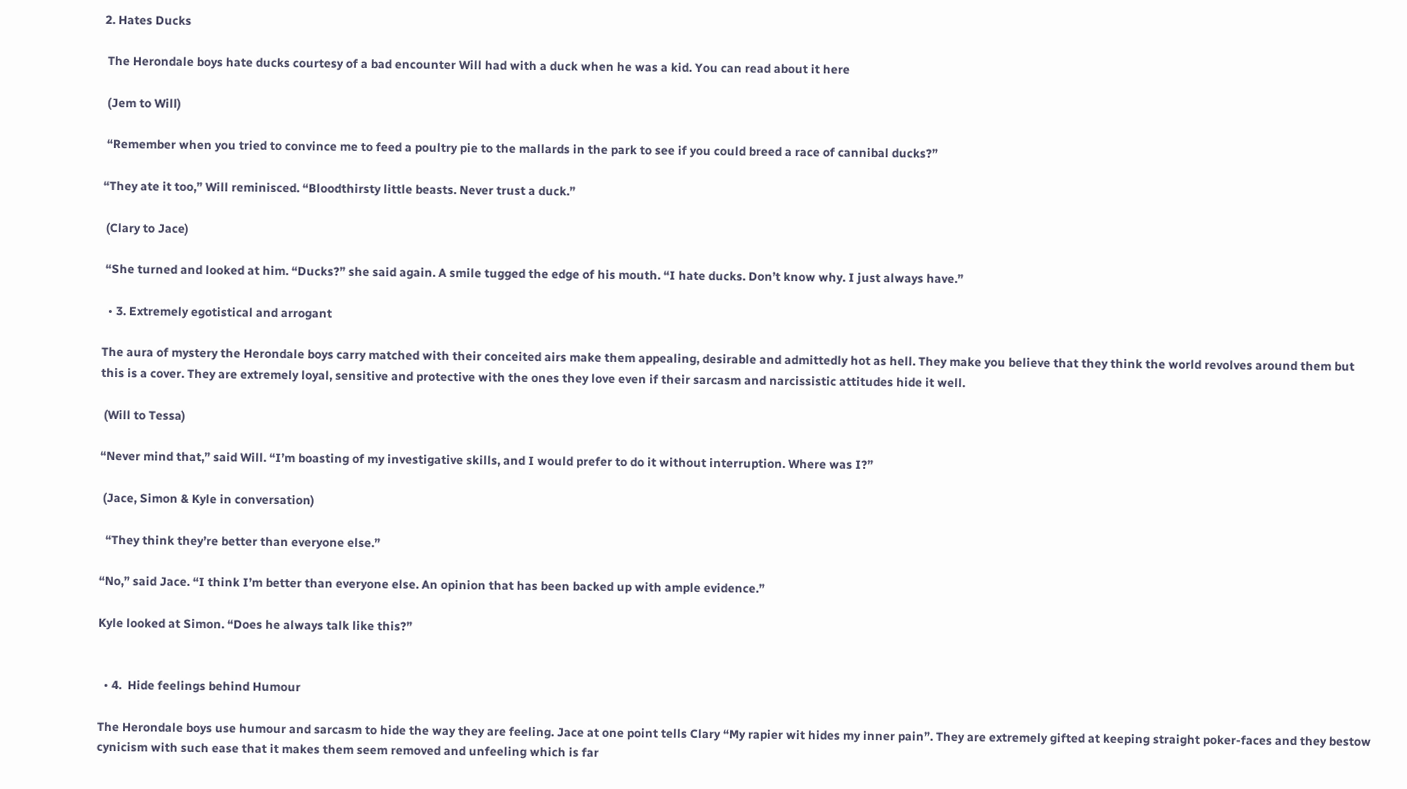2. Hates Ducks

 The Herondale boys hate ducks courtesy of a bad encounter Will had with a duck when he was a kid. You can read about it here

 (Jem to Will)

 “Remember when you tried to convince me to feed a poultry pie to the mallards in the park to see if you could breed a race of cannibal ducks?”

“They ate it too,” Will reminisced. “Bloodthirsty little beasts. Never trust a duck.”

 (Clary to Jace)

 “She turned and looked at him. “Ducks?” she said again. A smile tugged the edge of his mouth. “I hate ducks. Don’t know why. I just always have.”

  • 3. Extremely egotistical and arrogant

The aura of mystery the Herondale boys carry matched with their conceited airs make them appealing, desirable and admittedly hot as hell. They make you believe that they think the world revolves around them but this is a cover. They are extremely loyal, sensitive and protective with the ones they love even if their sarcasm and narcissistic attitudes hide it well.

 (Will to Tessa)

“Never mind that,” said Will. “I’m boasting of my investigative skills, and I would prefer to do it without interruption. Where was I?”

 (Jace, Simon & Kyle in conversation)

  “They think they’re better than everyone else.”

“No,” said Jace. “I think I’m better than everyone else. An opinion that has been backed up with ample evidence.”

Kyle looked at Simon. “Does he always talk like this?”


  • 4.  Hide feelings behind Humour

The Herondale boys use humour and sarcasm to hide the way they are feeling. Jace at one point tells Clary “My rapier wit hides my inner pain”. They are extremely gifted at keeping straight poker-faces and they bestow cynicism with such ease that it makes them seem removed and unfeeling which is far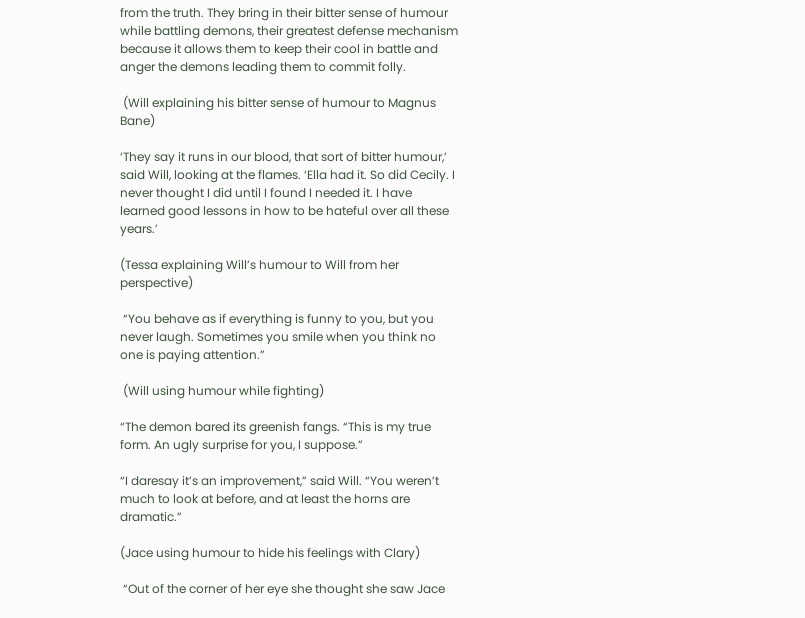from the truth. They bring in their bitter sense of humour while battling demons, their greatest defense mechanism because it allows them to keep their cool in battle and anger the demons leading them to commit folly.

 (Will explaining his bitter sense of humour to Magnus Bane)

‘They say it runs in our blood, that sort of bitter humour,’ said Will, looking at the flames. ‘Ella had it. So did Cecily. I never thought I did until I found I needed it. I have learned good lessons in how to be hateful over all these years.’

(Tessa explaining Will’s humour to Will from her perspective)

 “You behave as if everything is funny to you, but you never laugh. Sometimes you smile when you think no one is paying attention.”

 (Will using humour while fighting)

“The demon bared its greenish fangs. “This is my true form. An ugly surprise for you, I suppose.”

“I daresay it’s an improvement,” said Will. “You weren’t much to look at before, and at least the horns are dramatic.”

(Jace using humour to hide his feelings with Clary)

 “Out of the corner of her eye she thought she saw Jace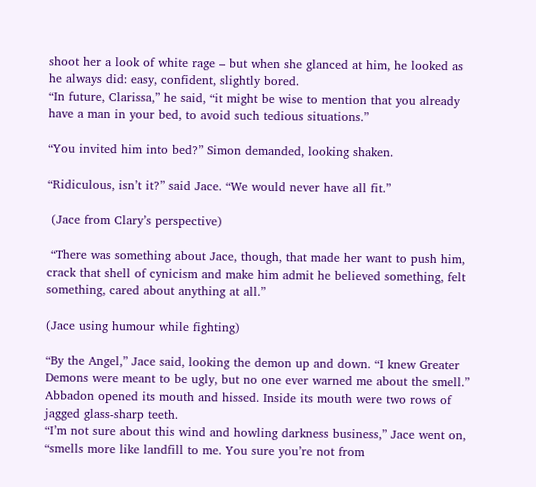shoot her a look of white rage – but when she glanced at him, he looked as he always did: easy, confident, slightly bored.
“In future, Clarissa,” he said, “it might be wise to mention that you already have a man in your bed, to avoid such tedious situations.”

“You invited him into bed?” Simon demanded, looking shaken.

“Ridiculous, isn’t it?” said Jace. “We would never have all fit.”

 (Jace from Clary’s perspective)

 “There was something about Jace, though, that made her want to push him, crack that shell of cynicism and make him admit he believed something, felt something, cared about anything at all.”

(Jace using humour while fighting)

“By the Angel,” Jace said, looking the demon up and down. “I knew Greater Demons were meant to be ugly, but no one ever warned me about the smell.” Abbadon opened its mouth and hissed. Inside its mouth were two rows of jagged glass-sharp teeth.
“I’m not sure about this wind and howling darkness business,” Jace went on, “smells more like landfill to me. You sure you’re not from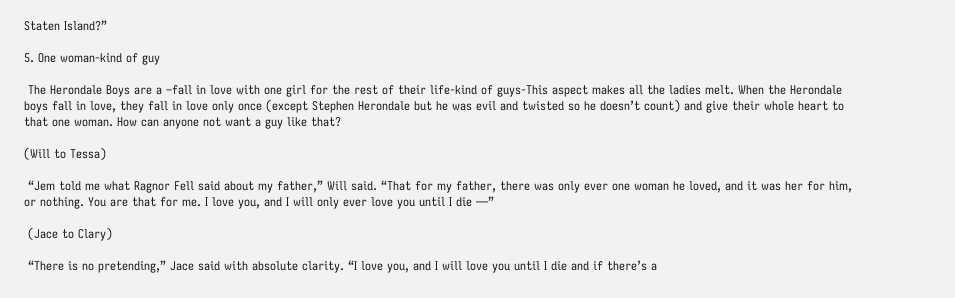Staten Island?”

5. One woman-kind of guy

 The Herondale Boys are a –fall in love with one girl for the rest of their life-kind of guys-This aspect makes all the ladies melt. When the Herondale boys fall in love, they fall in love only once (except Stephen Herondale but he was evil and twisted so he doesn’t count) and give their whole heart to that one woman. How can anyone not want a guy like that?

(Will to Tessa)

 “Jem told me what Ragnor Fell said about my father,” Will said. “That for my father, there was only ever one woman he loved, and it was her for him, or nothing. You are that for me. I love you, and I will only ever love you until I die —”

 (Jace to Clary)

 “There is no pretending,” Jace said with absolute clarity. “I love you, and I will love you until I die and if there’s a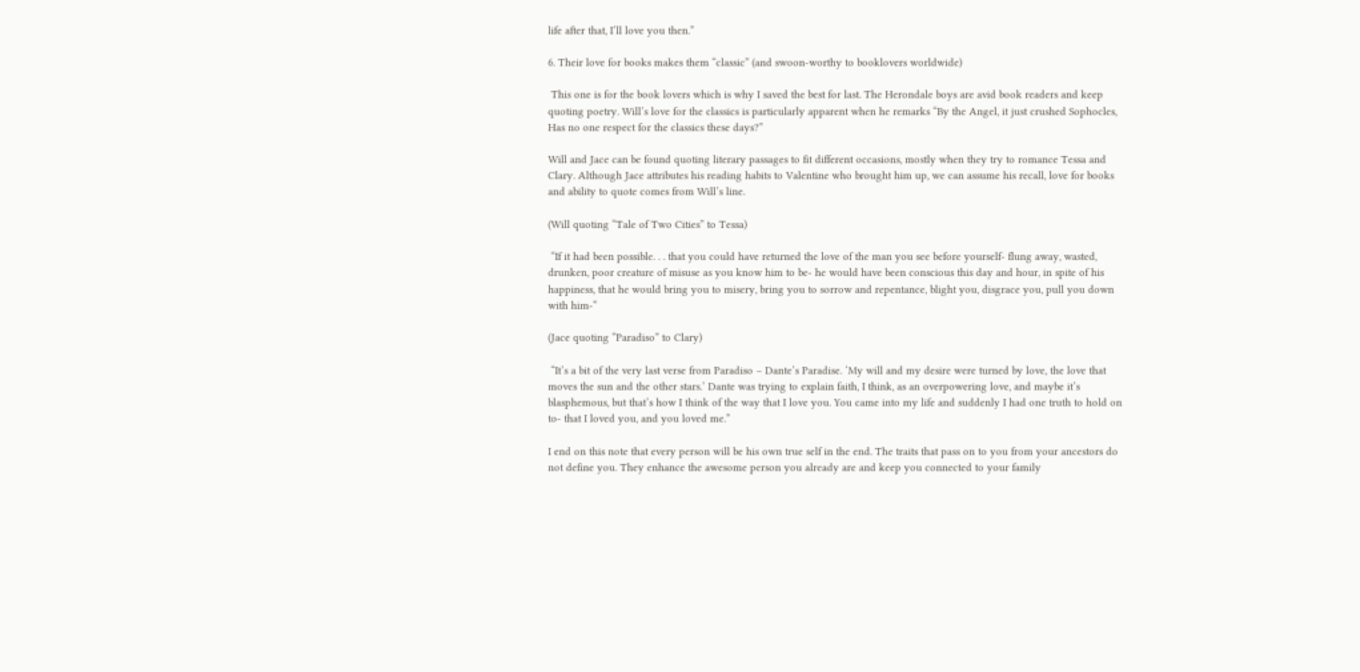life after that, I’ll love you then.”

6. Their love for books makes them “classic” (and swoon-worthy to booklovers worldwide)

 This one is for the book lovers which is why I saved the best for last. The Herondale boys are avid book readers and keep quoting poetry. Will’s love for the classics is particularly apparent when he remarks “By the Angel, it just crushed Sophocles, Has no one respect for the classics these days?”

Will and Jace can be found quoting literary passages to fit different occasions, mostly when they try to romance Tessa and Clary. Although Jace attributes his reading habits to Valentine who brought him up, we can assume his recall, love for books and ability to quote comes from Will’s line.

(Will quoting “Tale of Two Cities” to Tessa)

 “If it had been possible. . . that you could have returned the love of the man you see before yourself- flung away, wasted, drunken, poor creature of misuse as you know him to be- he would have been conscious this day and hour, in spite of his happiness, that he would bring you to misery, bring you to sorrow and repentance, blight you, disgrace you, pull you down with him-“

(Jace quoting “Paradiso” to Clary)

 “It’s a bit of the very last verse from Paradiso – Dante’s Paradise. ‘My will and my desire were turned by love, the love that moves the sun and the other stars.’ Dante was trying to explain faith, I think, as an overpowering love, and maybe it’s blasphemous, but that’s how I think of the way that I love you. You came into my life and suddenly I had one truth to hold on to- that I loved you, and you loved me.”

I end on this note that every person will be his own true self in the end. The traits that pass on to you from your ancestors do not define you. They enhance the awesome person you already are and keep you connected to your family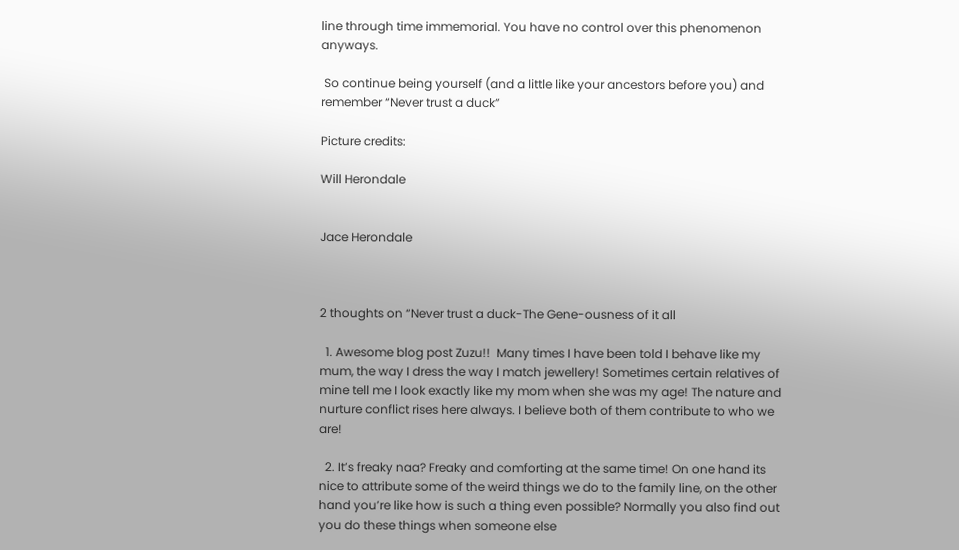line through time immemorial. You have no control over this phenomenon anyways.

 So continue being yourself (and a little like your ancestors before you) and remember “Never trust a duck”

Picture credits:

Will Herondale


Jace Herondale



2 thoughts on “Never trust a duck-The Gene-ousness of it all

  1. Awesome blog post Zuzu!!  Many times I have been told I behave like my mum, the way I dress the way I match jewellery! Sometimes certain relatives of mine tell me I look exactly like my mom when she was my age! The nature and nurture conflict rises here always. I believe both of them contribute to who we are!

  2. It’s freaky naa? Freaky and comforting at the same time! On one hand its nice to attribute some of the weird things we do to the family line, on the other hand you’re like how is such a thing even possible? Normally you also find out you do these things when someone else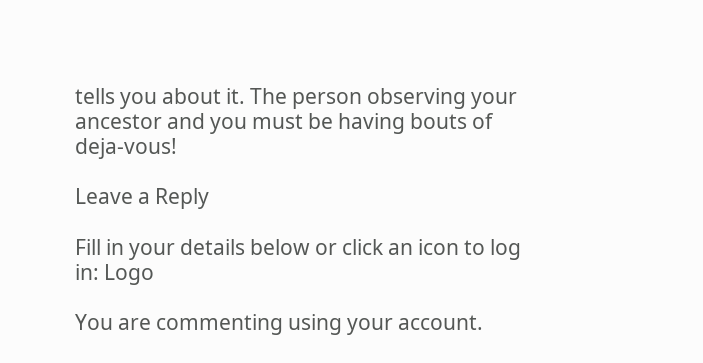tells you about it. The person observing your ancestor and you must be having bouts of deja-vous!

Leave a Reply

Fill in your details below or click an icon to log in: Logo

You are commenting using your account.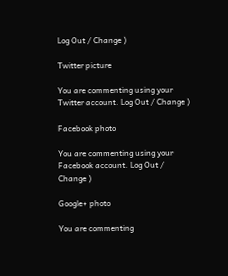Log Out / Change )

Twitter picture

You are commenting using your Twitter account. Log Out / Change )

Facebook photo

You are commenting using your Facebook account. Log Out / Change )

Google+ photo

You are commenting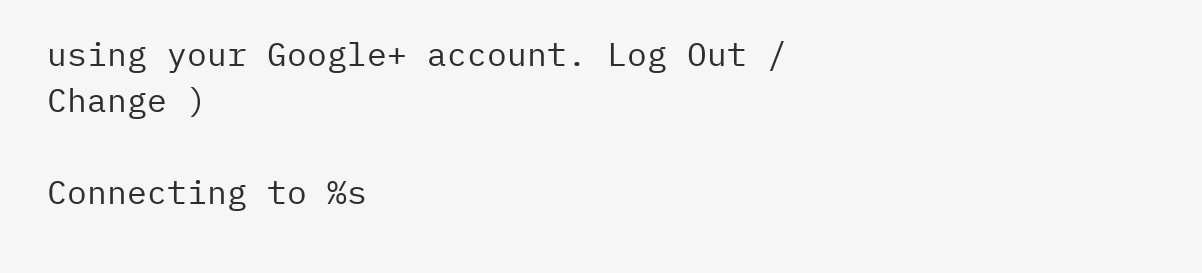using your Google+ account. Log Out / Change )

Connecting to %s